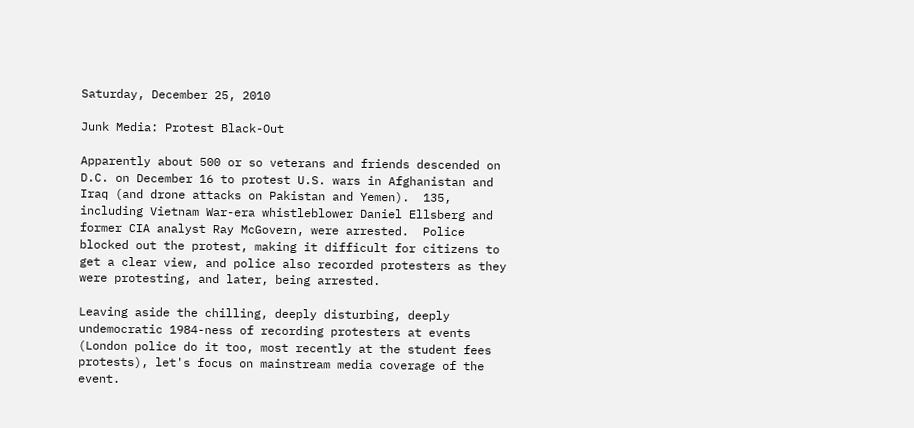Saturday, December 25, 2010

Junk Media: Protest Black-Out

Apparently about 500 or so veterans and friends descended on D.C. on December 16 to protest U.S. wars in Afghanistan and Iraq (and drone attacks on Pakistan and Yemen).  135, including Vietnam War-era whistleblower Daniel Ellsberg and former CIA analyst Ray McGovern, were arrested.  Police blocked out the protest, making it difficult for citizens to get a clear view, and police also recorded protesters as they were protesting, and later, being arrested.

Leaving aside the chilling, deeply disturbing, deeply undemocratic 1984-ness of recording protesters at events (London police do it too, most recently at the student fees protests), let's focus on mainstream media coverage of the event.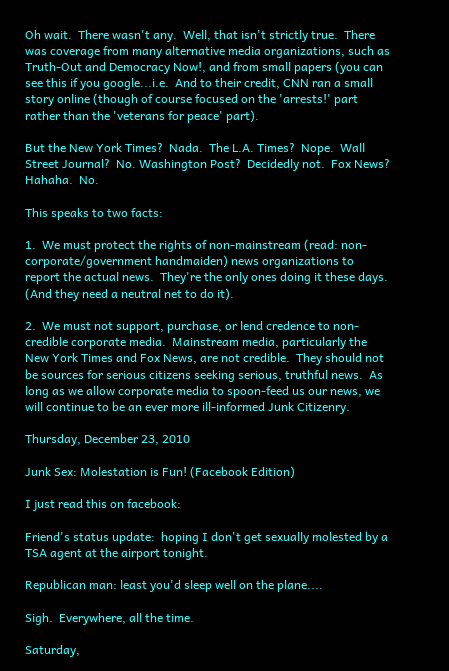Oh wait.  There wasn't any.  Well, that isn't strictly true.  There was coverage from many alternative media organizations, such as Truth-Out and Democracy Now!, and from small papers (you can see this if you google...i.e.  And to their credit, CNN ran a small story online (though of course focused on the 'arrests!' part rather than the 'veterans for peace' part).

But the New York Times?  Nada.  The L.A. Times?  Nope.  Wall Street Journal?  No. Washington Post?  Decidedly not.  Fox News? Hahaha.  No.

This speaks to two facts:

1.  We must protect the rights of non-mainstream (read: non-corporate/government handmaiden) news organizations to report the actual news.  They're the only ones doing it these days.  (And they need a neutral net to do it).

2.  We must not support, purchase, or lend credence to non-credible corporate media.  Mainstream media, particularly the New York Times and Fox News, are not credible.  They should not be sources for serious citizens seeking serious, truthful news.  As long as we allow corporate media to spoon-feed us our news, we will continue to be an ever more ill-informed Junk Citizenry.

Thursday, December 23, 2010

Junk Sex: Molestation is Fun! (Facebook Edition)

I just read this on facebook:

Friend's status update:  hoping I don't get sexually molested by a TSA agent at the airport tonight.

Republican man: least you'd sleep well on the plane....

Sigh.  Everywhere, all the time.

Saturday,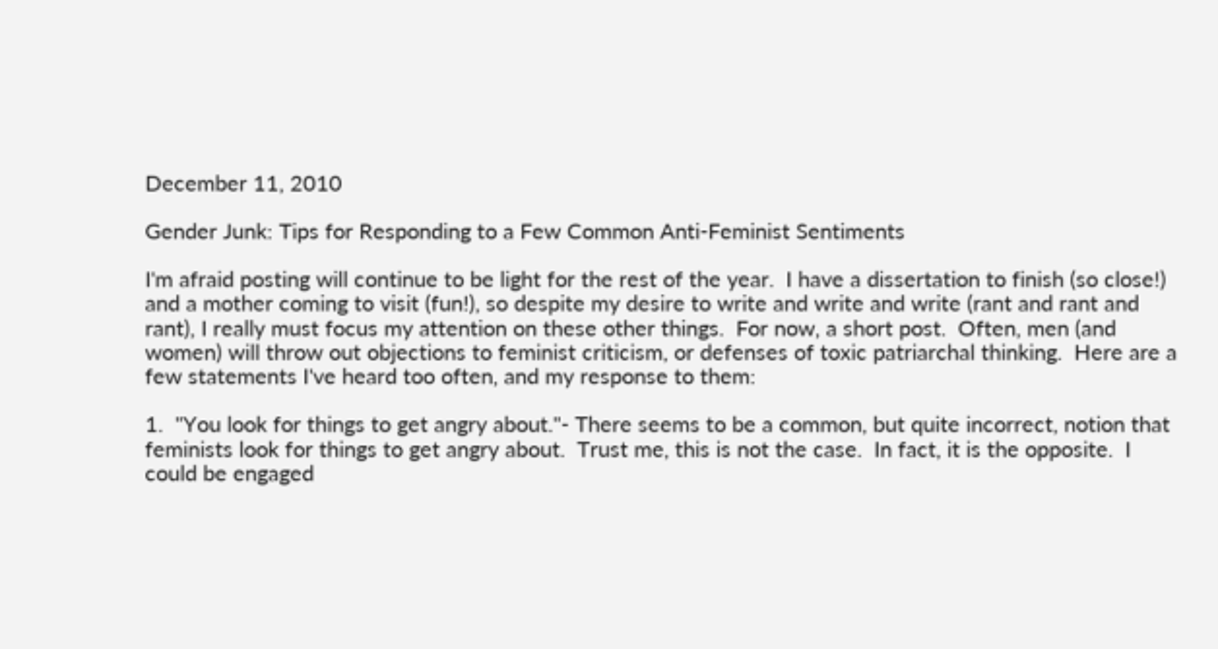December 11, 2010

Gender Junk: Tips for Responding to a Few Common Anti-Feminist Sentiments

I'm afraid posting will continue to be light for the rest of the year.  I have a dissertation to finish (so close!) and a mother coming to visit (fun!), so despite my desire to write and write and write (rant and rant and rant), I really must focus my attention on these other things.  For now, a short post.  Often, men (and women) will throw out objections to feminist criticism, or defenses of toxic patriarchal thinking.  Here are a few statements I've heard too often, and my response to them:

1.  "You look for things to get angry about."- There seems to be a common, but quite incorrect, notion that feminists look for things to get angry about.  Trust me, this is not the case.  In fact, it is the opposite.  I could be engaged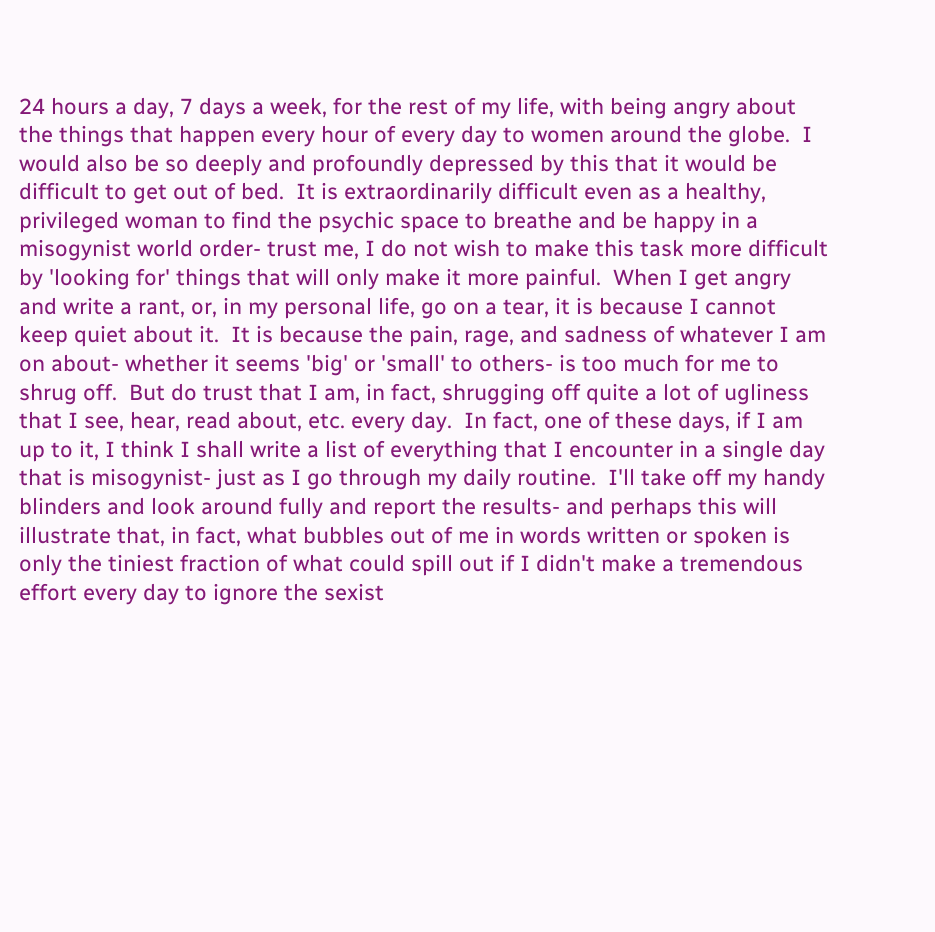24 hours a day, 7 days a week, for the rest of my life, with being angry about the things that happen every hour of every day to women around the globe.  I would also be so deeply and profoundly depressed by this that it would be difficult to get out of bed.  It is extraordinarily difficult even as a healthy, privileged woman to find the psychic space to breathe and be happy in a misogynist world order- trust me, I do not wish to make this task more difficult by 'looking for' things that will only make it more painful.  When I get angry and write a rant, or, in my personal life, go on a tear, it is because I cannot keep quiet about it.  It is because the pain, rage, and sadness of whatever I am on about- whether it seems 'big' or 'small' to others- is too much for me to shrug off.  But do trust that I am, in fact, shrugging off quite a lot of ugliness that I see, hear, read about, etc. every day.  In fact, one of these days, if I am up to it, I think I shall write a list of everything that I encounter in a single day that is misogynist- just as I go through my daily routine.  I'll take off my handy blinders and look around fully and report the results- and perhaps this will illustrate that, in fact, what bubbles out of me in words written or spoken is only the tiniest fraction of what could spill out if I didn't make a tremendous effort every day to ignore the sexist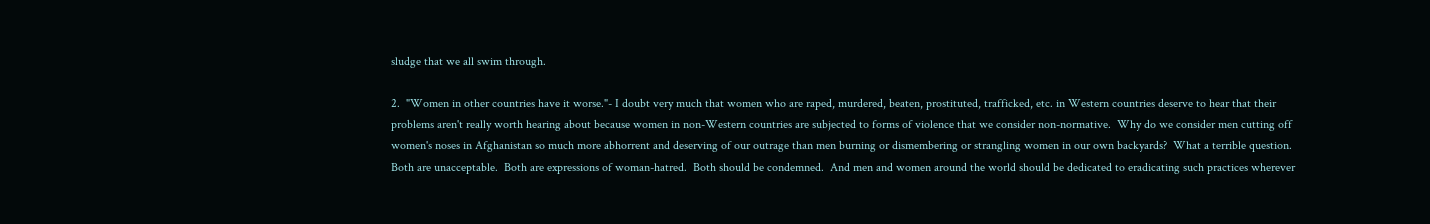sludge that we all swim through.

2.  "Women in other countries have it worse."- I doubt very much that women who are raped, murdered, beaten, prostituted, trafficked, etc. in Western countries deserve to hear that their problems aren't really worth hearing about because women in non-Western countries are subjected to forms of violence that we consider non-normative.  Why do we consider men cutting off women's noses in Afghanistan so much more abhorrent and deserving of our outrage than men burning or dismembering or strangling women in our own backyards?  What a terrible question.  Both are unacceptable.  Both are expressions of woman-hatred.  Both should be condemned.  And men and women around the world should be dedicated to eradicating such practices wherever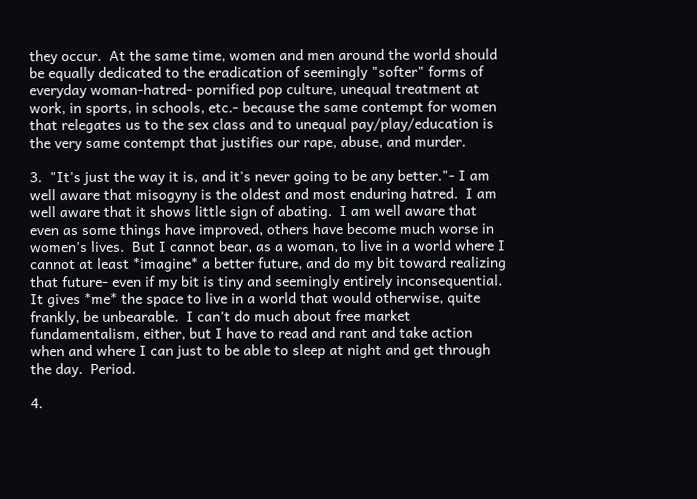they occur.  At the same time, women and men around the world should be equally dedicated to the eradication of seemingly "softer" forms of everyday woman-hatred- pornified pop culture, unequal treatment at work, in sports, in schools, etc.- because the same contempt for women that relegates us to the sex class and to unequal pay/play/education is the very same contempt that justifies our rape, abuse, and murder.

3.  "It's just the way it is, and it's never going to be any better."- I am well aware that misogyny is the oldest and most enduring hatred.  I am well aware that it shows little sign of abating.  I am well aware that even as some things have improved, others have become much worse in women's lives.  But I cannot bear, as a woman, to live in a world where I cannot at least *imagine* a better future, and do my bit toward realizing that future- even if my bit is tiny and seemingly entirely inconsequential.  It gives *me* the space to live in a world that would otherwise, quite frankly, be unbearable.  I can't do much about free market fundamentalism, either, but I have to read and rant and take action when and where I can just to be able to sleep at night and get through the day.  Period.

4.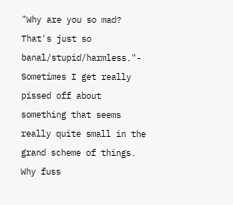"Why are you so mad?  That's just so banal/stupid/harmless."- Sometimes I get really pissed off about something that seems really quite small in the grand scheme of things.  Why fuss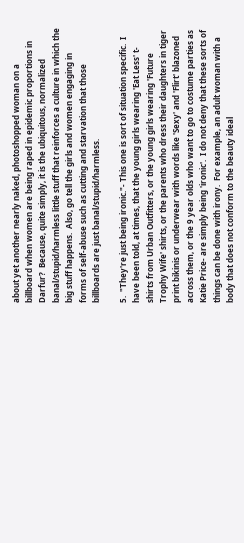about yet another nearly naked, photoshopped woman on a billboard when women are being raped in epidemic proportions in Darfur?  Because, quite simply, it is the ubiquitous, normalized banal/stupid/harmless little stuff that reinforces a culture in which the big stuff happens.  Also, go tell the girls and women engaging in forms of self-abuse such as cutting and starvation that those billboards are just banal/stupid/harmless.

5.  "They're just being ironic."- This one is sort of situation specific.  I have been told, at times, that the young girls wearing 'Eat Less' t-shirts from Urban Outfitters, or the young girls wearing 'Future Trophy Wife' shirts, or the parents who dress their daughters in tiger print bikinis or underwear with words like 'Sexy' and 'Flirt' blazoned across them, or the 9 year olds who want to go to costume parties as Katie Price- are simply being 'ironic'.  I do not deny that these sorts of things can be done with irony.  For example, an adult woman with a body that does not conform to the beauty ideal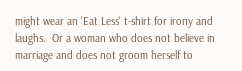might wear an 'Eat Less' t-shirt for irony and laughs.  Or a woman who does not believe in marriage and does not groom herself to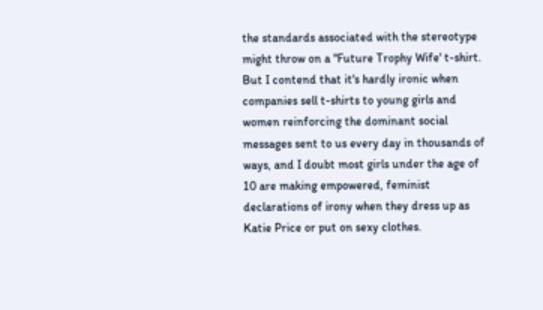the standards associated with the stereotype might throw on a "Future Trophy Wife' t-shirt.  But I contend that it's hardly ironic when companies sell t-shirts to young girls and women reinforcing the dominant social messages sent to us every day in thousands of ways, and I doubt most girls under the age of 10 are making empowered, feminist declarations of irony when they dress up as Katie Price or put on sexy clothes.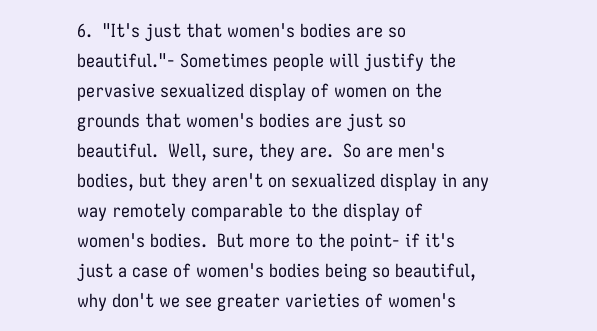6.  "It's just that women's bodies are so beautiful."- Sometimes people will justify the pervasive sexualized display of women on the grounds that women's bodies are just so beautiful.  Well, sure, they are.  So are men's bodies, but they aren't on sexualized display in any way remotely comparable to the display of women's bodies.  But more to the point- if it's just a case of women's bodies being so beautiful, why don't we see greater varieties of women's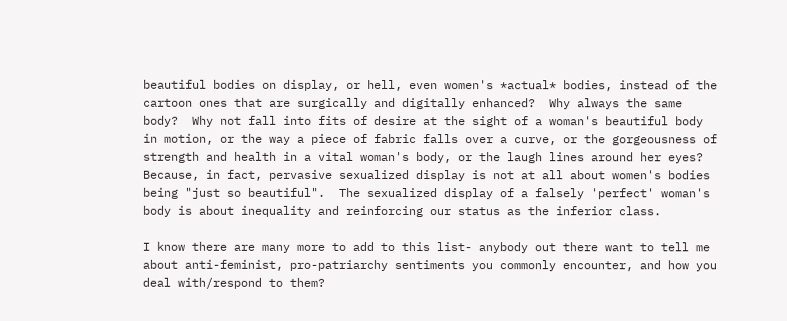beautiful bodies on display, or hell, even women's *actual* bodies, instead of the cartoon ones that are surgically and digitally enhanced?  Why always the same body?  Why not fall into fits of desire at the sight of a woman's beautiful body in motion, or the way a piece of fabric falls over a curve, or the gorgeousness of strength and health in a vital woman's body, or the laugh lines around her eyes?  Because, in fact, pervasive sexualized display is not at all about women's bodies being "just so beautiful".  The sexualized display of a falsely 'perfect' woman's body is about inequality and reinforcing our status as the inferior class.

I know there are many more to add to this list- anybody out there want to tell me about anti-feminist, pro-patriarchy sentiments you commonly encounter, and how you deal with/respond to them?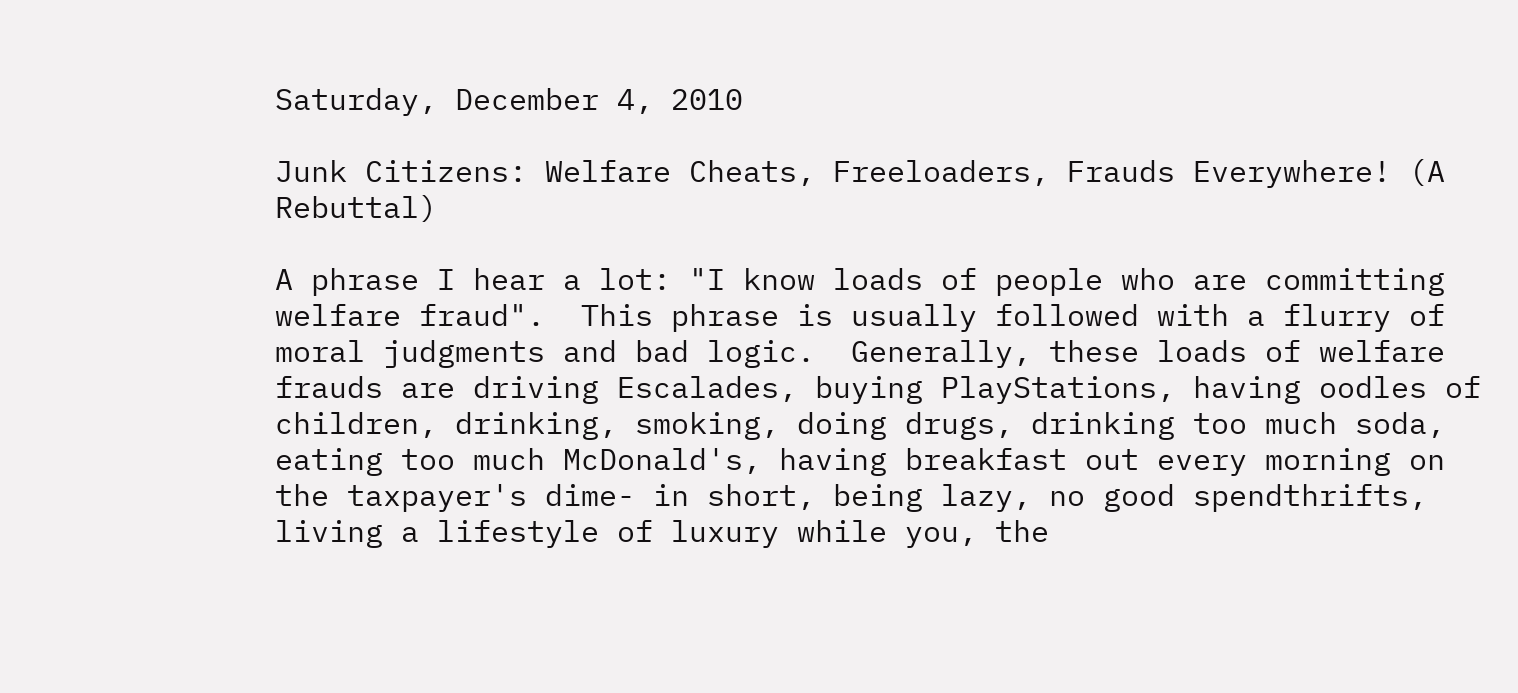Saturday, December 4, 2010

Junk Citizens: Welfare Cheats, Freeloaders, Frauds Everywhere! (A Rebuttal)

A phrase I hear a lot: "I know loads of people who are committing welfare fraud".  This phrase is usually followed with a flurry of moral judgments and bad logic.  Generally, these loads of welfare frauds are driving Escalades, buying PlayStations, having oodles of children, drinking, smoking, doing drugs, drinking too much soda, eating too much McDonald's, having breakfast out every morning on the taxpayer's dime- in short, being lazy, no good spendthrifts, living a lifestyle of luxury while you, the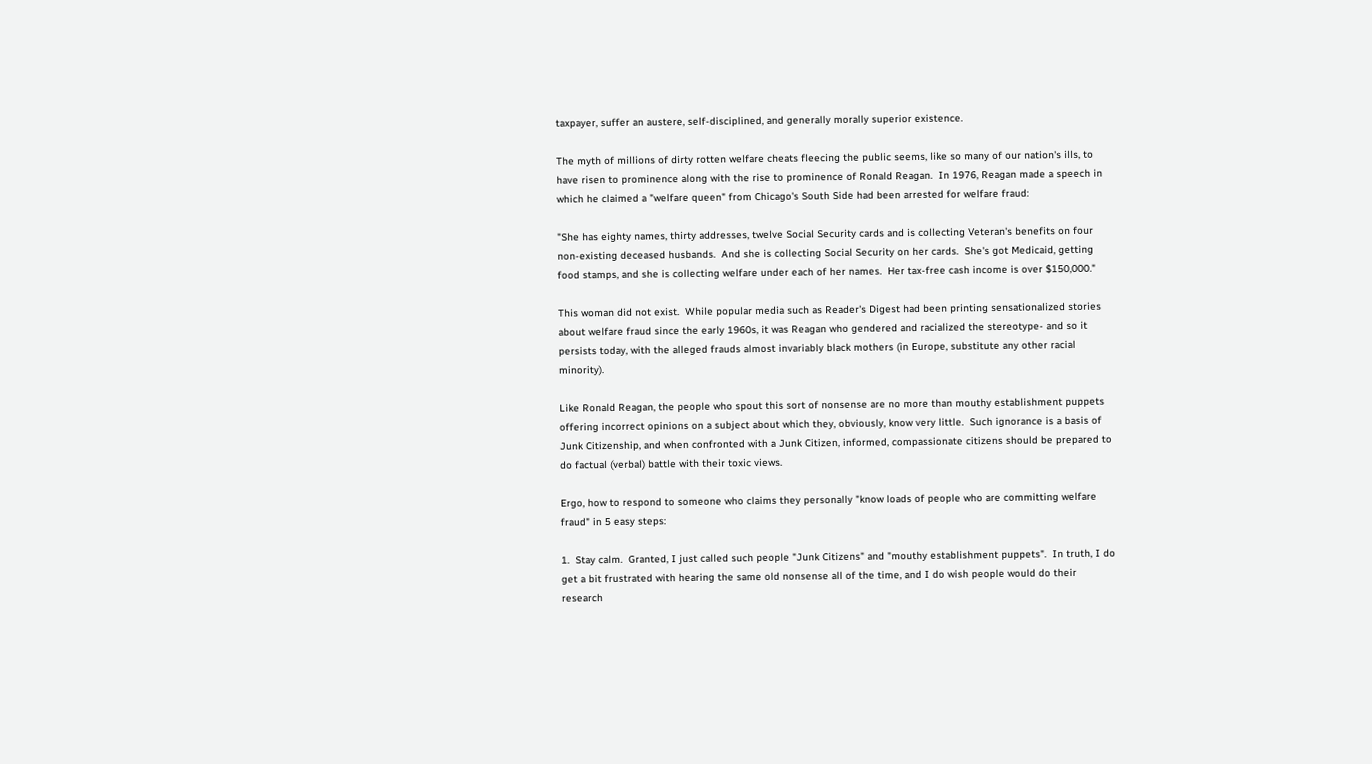taxpayer, suffer an austere, self-disciplined, and generally morally superior existence.

The myth of millions of dirty rotten welfare cheats fleecing the public seems, like so many of our nation's ills, to have risen to prominence along with the rise to prominence of Ronald Reagan.  In 1976, Reagan made a speech in which he claimed a "welfare queen" from Chicago's South Side had been arrested for welfare fraud:

"She has eighty names, thirty addresses, twelve Social Security cards and is collecting Veteran's benefits on four non-existing deceased husbands.  And she is collecting Social Security on her cards.  She's got Medicaid, getting food stamps, and she is collecting welfare under each of her names.  Her tax-free cash income is over $150,000."

This woman did not exist.  While popular media such as Reader's Digest had been printing sensationalized stories about welfare fraud since the early 1960s, it was Reagan who gendered and racialized the stereotype- and so it persists today, with the alleged frauds almost invariably black mothers (in Europe, substitute any other racial minority).

Like Ronald Reagan, the people who spout this sort of nonsense are no more than mouthy establishment puppets offering incorrect opinions on a subject about which they, obviously, know very little.  Such ignorance is a basis of Junk Citizenship, and when confronted with a Junk Citizen, informed, compassionate citizens should be prepared to do factual (verbal) battle with their toxic views.

Ergo, how to respond to someone who claims they personally "know loads of people who are committing welfare fraud" in 5 easy steps:

1.  Stay calm.  Granted, I just called such people "Junk Citizens" and "mouthy establishment puppets".  In truth, I do get a bit frustrated with hearing the same old nonsense all of the time, and I do wish people would do their research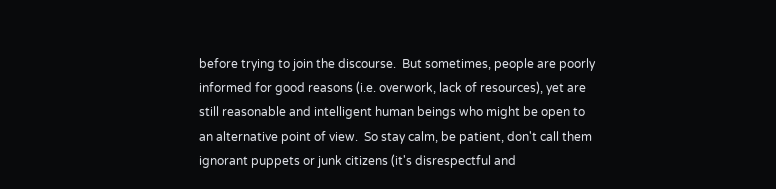before trying to join the discourse.  But sometimes, people are poorly informed for good reasons (i.e. overwork, lack of resources), yet are still reasonable and intelligent human beings who might be open to an alternative point of view.  So stay calm, be patient, don't call them ignorant puppets or junk citizens (it's disrespectful and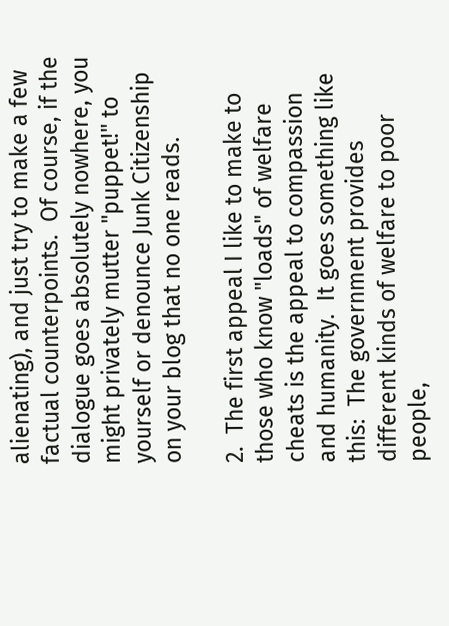alienating), and just try to make a few factual counterpoints.  Of course, if the dialogue goes absolutely nowhere, you might privately mutter "puppet!" to yourself or denounce Junk Citizenship on your blog that no one reads.

2.  The first appeal I like to make to those who know "loads" of welfare cheats is the appeal to compassion and humanity.  It goes something like this:  The government provides different kinds of welfare to poor people,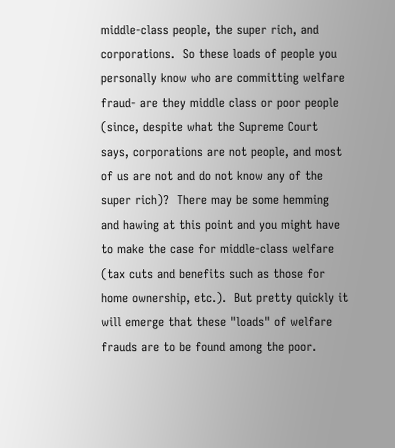middle-class people, the super rich, and corporations.  So these loads of people you personally know who are committing welfare fraud- are they middle class or poor people (since, despite what the Supreme Court says, corporations are not people, and most of us are not and do not know any of the super rich)?  There may be some hemming and hawing at this point and you might have to make the case for middle-class welfare (tax cuts and benefits such as those for home ownership, etc.).  But pretty quickly it will emerge that these "loads" of welfare frauds are to be found among the poor.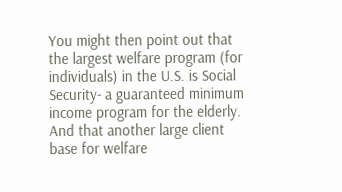You might then point out that the largest welfare program (for individuals) in the U.S. is Social Security- a guaranteed minimum income program for the elderly.  And that another large client base for welfare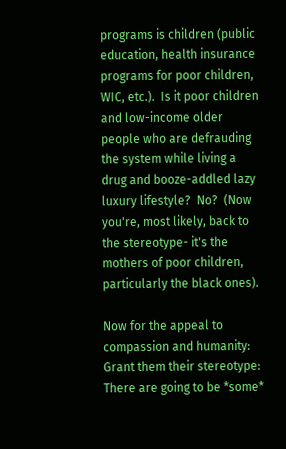programs is children (public education, health insurance programs for poor children, WIC, etc.).  Is it poor children and low-income older people who are defrauding the system while living a drug and booze-addled lazy luxury lifestyle?  No?  (Now you're, most likely, back to the stereotype- it's the mothers of poor children, particularly the black ones).

Now for the appeal to compassion and humanity:  Grant them their stereotype:  There are going to be *some*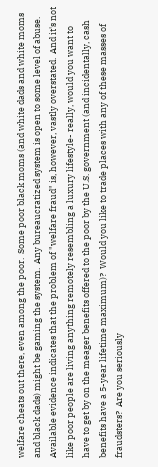welfare cheats out there, even among the poor.  Some poor black moms (and white dads and white moms and black dads) might be gaming the system.  Any bureaucratized system is open to some level of abuse.  Available evidence indicates that the problem of "welfare fraud" is, however, vastly overstated.  And it's not like poor people are living anything remotely resembling a luxury lifestyle- really, would you want to have to get by on the meager benefits offered to the poor by the U.S. government (and incidentally, cash benefits have a 5-year lifetime maximum)?  Would you like to trade places with any of these masses of fraudsters?  Are you seriously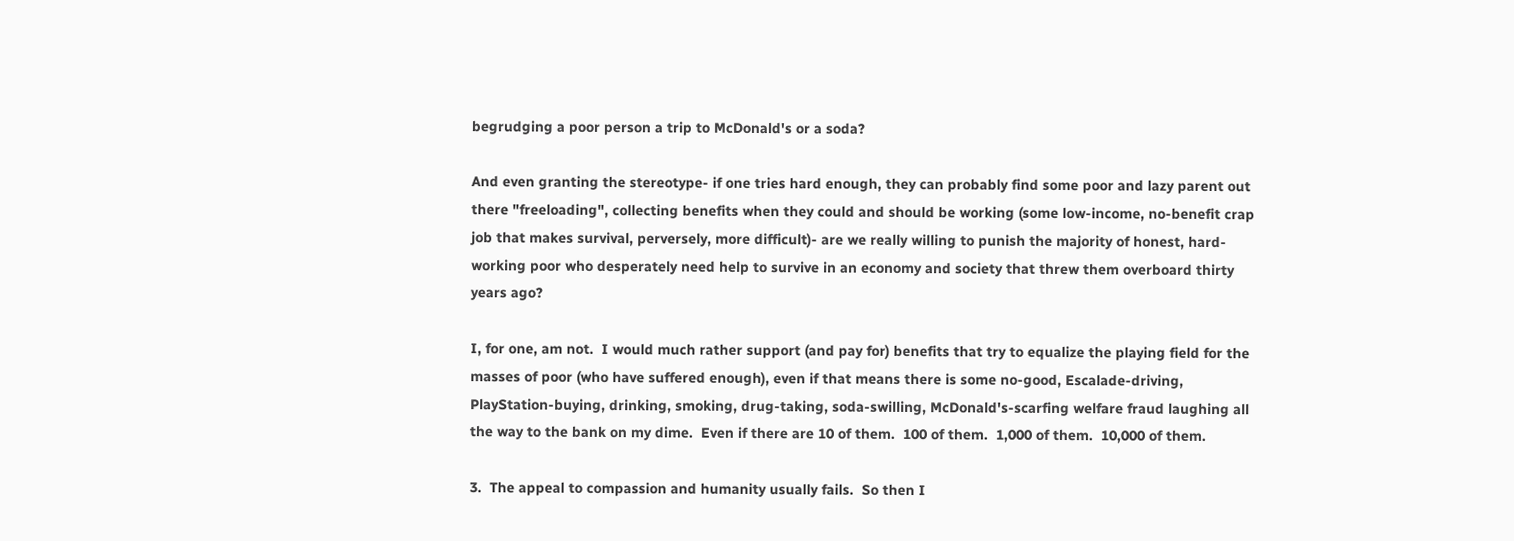begrudging a poor person a trip to McDonald's or a soda?

And even granting the stereotype- if one tries hard enough, they can probably find some poor and lazy parent out there "freeloading", collecting benefits when they could and should be working (some low-income, no-benefit crap job that makes survival, perversely, more difficult)- are we really willing to punish the majority of honest, hard-working poor who desperately need help to survive in an economy and society that threw them overboard thirty years ago?

I, for one, am not.  I would much rather support (and pay for) benefits that try to equalize the playing field for the masses of poor (who have suffered enough), even if that means there is some no-good, Escalade-driving, PlayStation-buying, drinking, smoking, drug-taking, soda-swilling, McDonald's-scarfing welfare fraud laughing all the way to the bank on my dime.  Even if there are 10 of them.  100 of them.  1,000 of them.  10,000 of them.

3.  The appeal to compassion and humanity usually fails.  So then I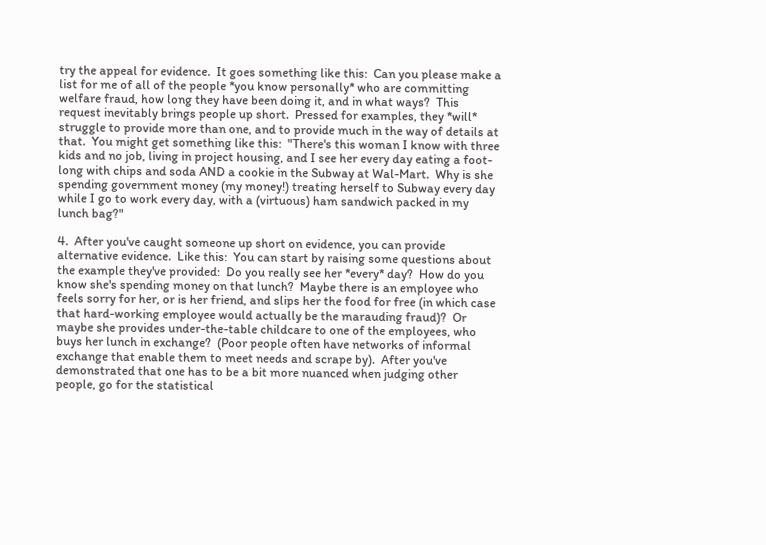try the appeal for evidence.  It goes something like this:  Can you please make a list for me of all of the people *you know personally* who are committing welfare fraud, how long they have been doing it, and in what ways?  This request inevitably brings people up short.  Pressed for examples, they *will* struggle to provide more than one, and to provide much in the way of details at that.  You might get something like this:  "There's this woman I know with three kids and no job, living in project housing, and I see her every day eating a foot-long with chips and soda AND a cookie in the Subway at Wal-Mart.  Why is she spending government money (my money!) treating herself to Subway every day while I go to work every day, with a (virtuous) ham sandwich packed in my lunch bag?"

4.  After you've caught someone up short on evidence, you can provide alternative evidence.  Like this:  You can start by raising some questions about the example they've provided:  Do you really see her *every* day?  How do you know she's spending money on that lunch?  Maybe there is an employee who feels sorry for her, or is her friend, and slips her the food for free (in which case that hard-working employee would actually be the marauding fraud)?  Or maybe she provides under-the-table childcare to one of the employees, who buys her lunch in exchange?  (Poor people often have networks of informal exchange that enable them to meet needs and scrape by).  After you've demonstrated that one has to be a bit more nuanced when judging other people, go for the statistical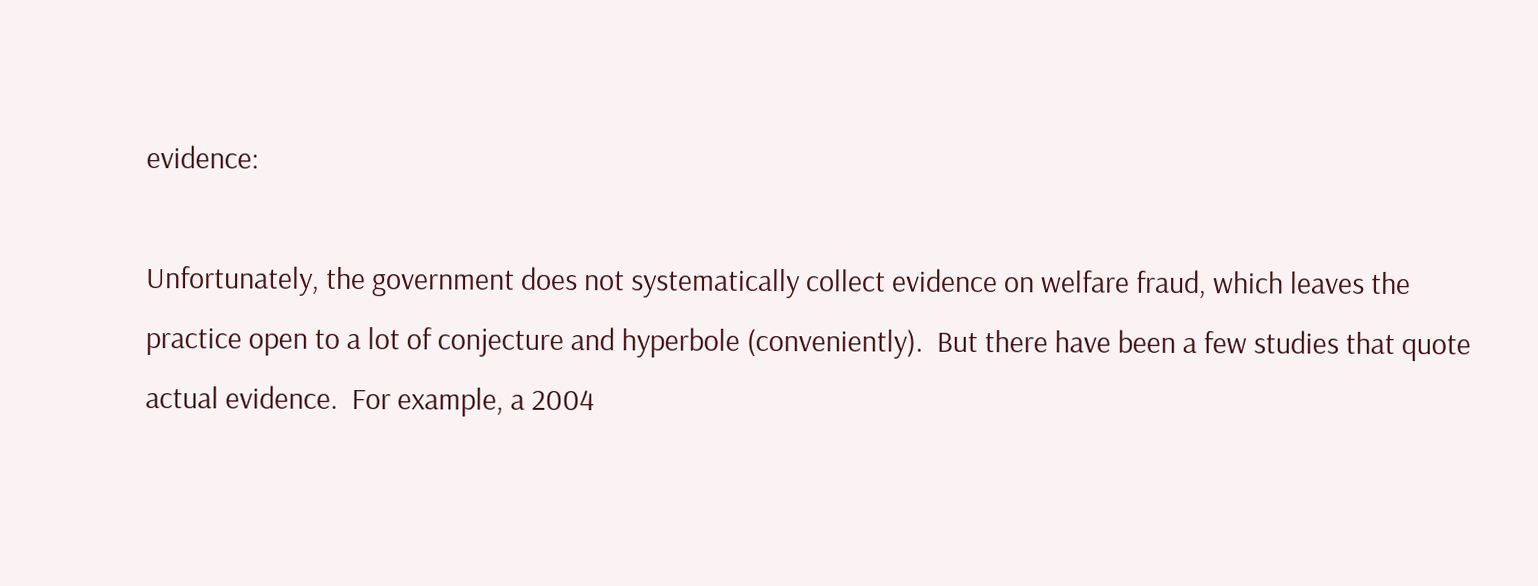evidence:

Unfortunately, the government does not systematically collect evidence on welfare fraud, which leaves the practice open to a lot of conjecture and hyperbole (conveniently).  But there have been a few studies that quote actual evidence.  For example, a 2004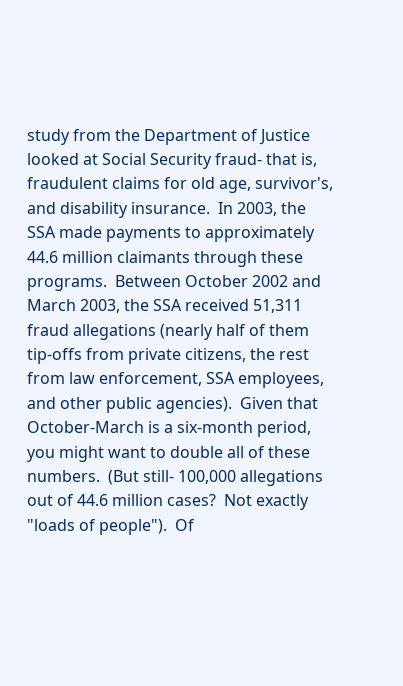study from the Department of Justice looked at Social Security fraud- that is, fraudulent claims for old age, survivor's, and disability insurance.  In 2003, the SSA made payments to approximately 44.6 million claimants through these programs.  Between October 2002 and March 2003, the SSA received 51,311 fraud allegations (nearly half of them tip-offs from private citizens, the rest from law enforcement, SSA employees, and other public agencies).  Given that October-March is a six-month period, you might want to double all of these numbers.  (But still- 100,000 allegations out of 44.6 million cases?  Not exactly "loads of people").  Of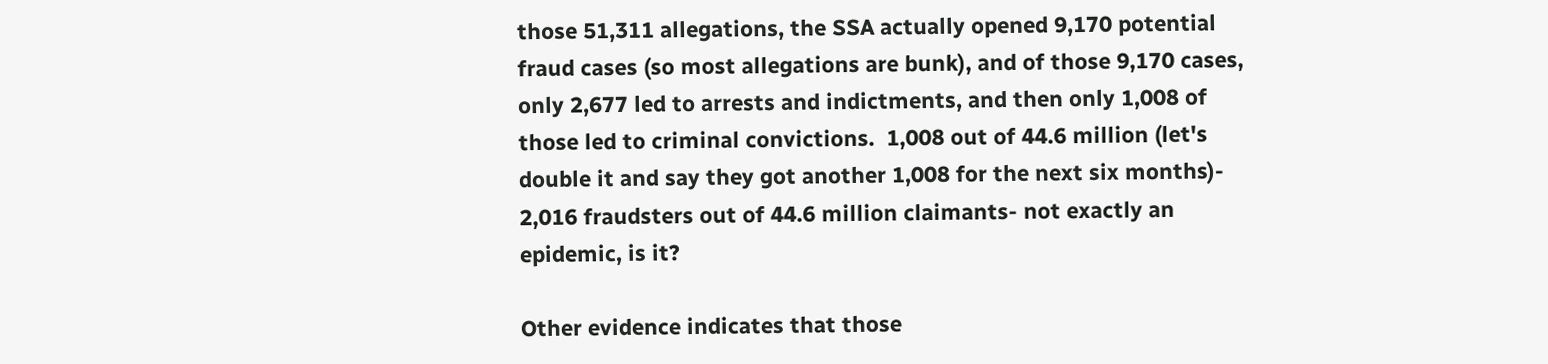those 51,311 allegations, the SSA actually opened 9,170 potential fraud cases (so most allegations are bunk), and of those 9,170 cases, only 2,677 led to arrests and indictments, and then only 1,008 of those led to criminal convictions.  1,008 out of 44.6 million (let's double it and say they got another 1,008 for the next six months)- 2,016 fraudsters out of 44.6 million claimants- not exactly an epidemic, is it?

Other evidence indicates that those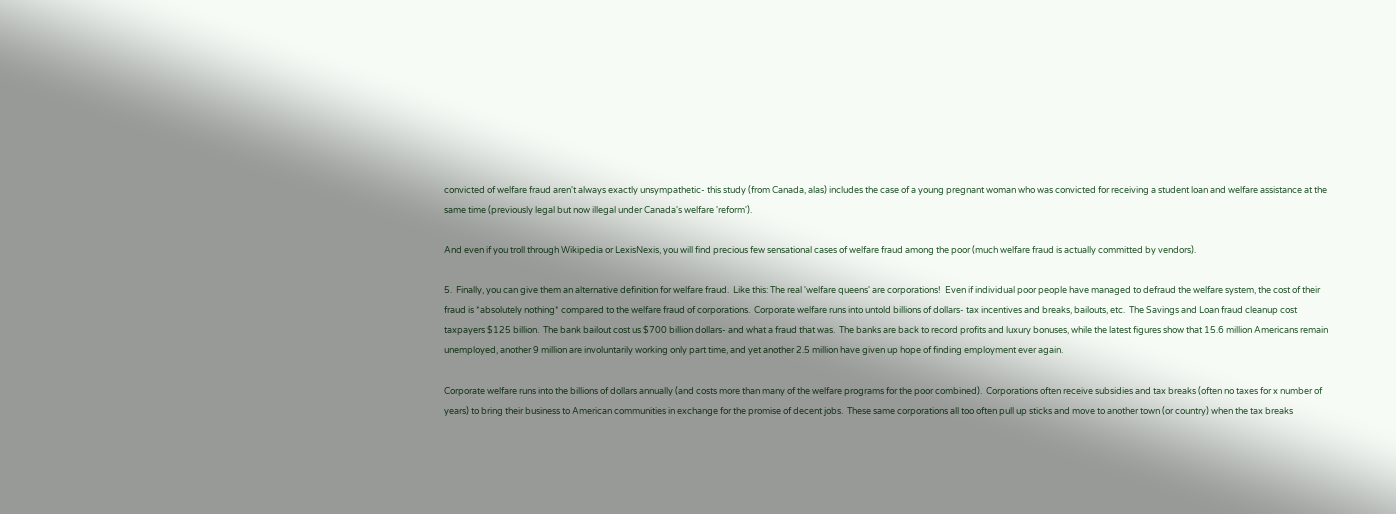convicted of welfare fraud aren't always exactly unsympathetic- this study (from Canada, alas) includes the case of a young pregnant woman who was convicted for receiving a student loan and welfare assistance at the same time (previously legal but now illegal under Canada's welfare 'reform').

And even if you troll through Wikipedia or LexisNexis, you will find precious few sensational cases of welfare fraud among the poor (much welfare fraud is actually committed by vendors).

5.  Finally, you can give them an alternative definition for welfare fraud.  Like this: The real 'welfare queens' are corporations!  Even if individual poor people have managed to defraud the welfare system, the cost of their fraud is *absolutely nothing* compared to the welfare fraud of corporations.  Corporate welfare runs into untold billions of dollars- tax incentives and breaks, bailouts, etc.  The Savings and Loan fraud cleanup cost taxpayers $125 billion.  The bank bailout cost us $700 billion dollars- and what a fraud that was.  The banks are back to record profits and luxury bonuses, while the latest figures show that 15.6 million Americans remain unemployed, another 9 million are involuntarily working only part time, and yet another 2.5 million have given up hope of finding employment ever again.

Corporate welfare runs into the billions of dollars annually (and costs more than many of the welfare programs for the poor combined).  Corporations often receive subsidies and tax breaks (often no taxes for x number of years) to bring their business to American communities in exchange for the promise of decent jobs.  These same corporations all too often pull up sticks and move to another town (or country) when the tax breaks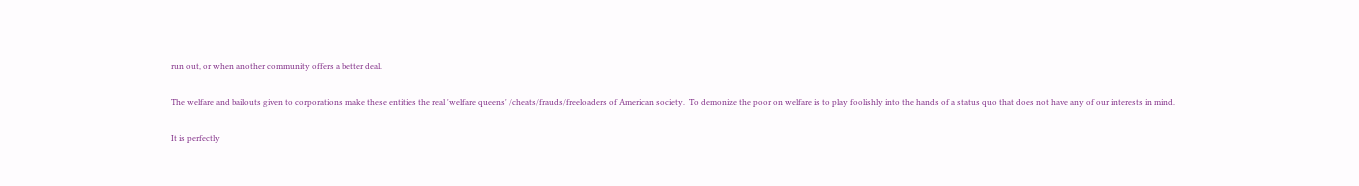run out, or when another community offers a better deal.

The welfare and bailouts given to corporations make these entities the real 'welfare queens' /cheats/frauds/freeloaders of American society.  To demonize the poor on welfare is to play foolishly into the hands of a status quo that does not have any of our interests in mind.

It is perfectly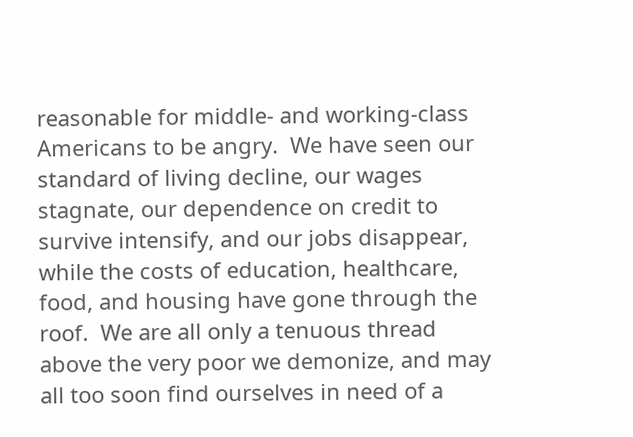reasonable for middle- and working-class Americans to be angry.  We have seen our standard of living decline, our wages stagnate, our dependence on credit to survive intensify, and our jobs disappear, while the costs of education, healthcare, food, and housing have gone through the roof.  We are all only a tenuous thread above the very poor we demonize, and may all too soon find ourselves in need of a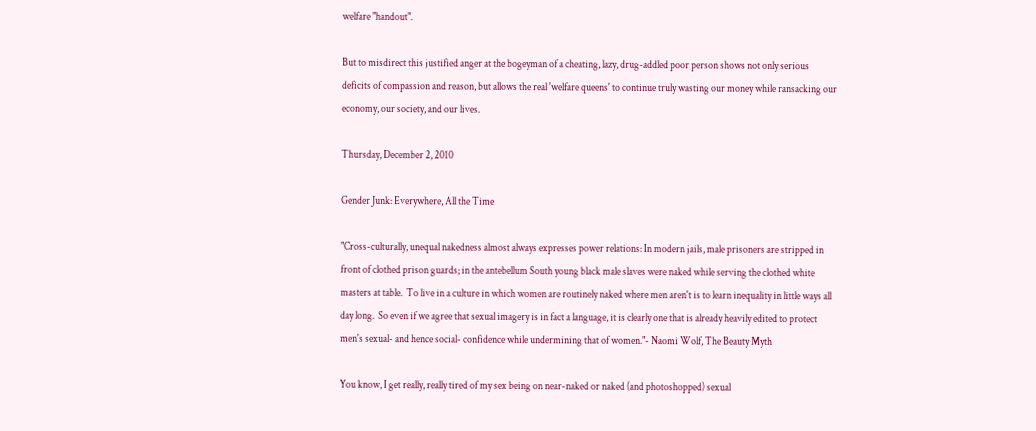welfare "handout".

But to misdirect this justified anger at the bogeyman of a cheating, lazy, drug-addled poor person shows not only serious deficits of compassion and reason, but allows the real 'welfare queens' to continue truly wasting our money while ransacking our economy, our society, and our lives.

Thursday, December 2, 2010

Gender Junk: Everywhere, All the Time

"Cross-culturally, unequal nakedness almost always expresses power relations: In modern jails, male prisoners are stripped in front of clothed prison guards; in the antebellum South young black male slaves were naked while serving the clothed white masters at table.  To live in a culture in which women are routinely naked where men aren't is to learn inequality in little ways all day long.  So even if we agree that sexual imagery is in fact a language, it is clearly one that is already heavily edited to protect men's sexual- and hence social- confidence while undermining that of women."- Naomi Wolf, The Beauty Myth

You know, I get really, really tired of my sex being on near-naked or naked (and photoshopped) sexual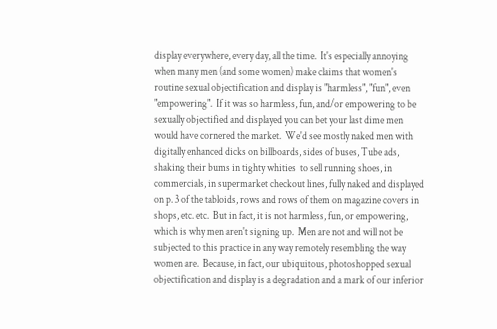display everywhere, every day, all the time.  It's especially annoying when many men (and some women) make claims that women's routine sexual objectification and display is "harmless", "fun", even "empowering".  If it was so harmless, fun, and/or empowering to be sexually objectified and displayed you can bet your last dime men would have cornered the market.  We'd see mostly naked men with digitally enhanced dicks on billboards, sides of buses, Tube ads, shaking their bums in tighty whities  to sell running shoes, in commercials, in supermarket checkout lines, fully naked and displayed on p. 3 of the tabloids, rows and rows of them on magazine covers in shops, etc. etc.  But in fact, it is not harmless, fun, or empowering, which is why men aren't signing up.  Men are not and will not be subjected to this practice in any way remotely resembling the way women are.  Because, in fact, our ubiquitous, photoshopped sexual objectification and display is a degradation and a mark of our inferior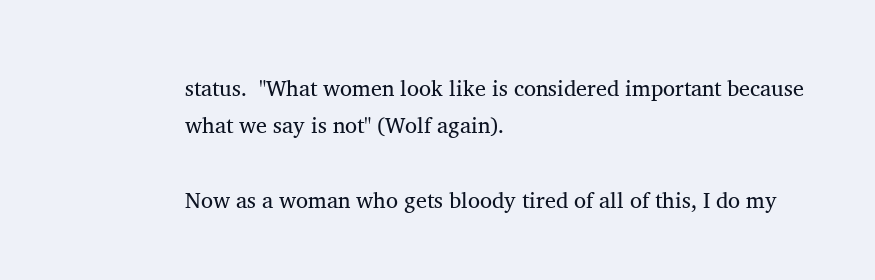status.  "What women look like is considered important because what we say is not" (Wolf again).

Now as a woman who gets bloody tired of all of this, I do my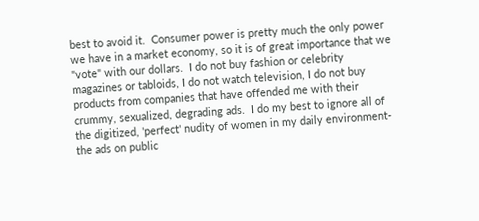best to avoid it.  Consumer power is pretty much the only power we have in a market economy, so it is of great importance that we "vote" with our dollars.  I do not buy fashion or celebrity magazines or tabloids, I do not watch television, I do not buy products from companies that have offended me with their crummy, sexualized, degrading ads.  I do my best to ignore all of the digitized, 'perfect' nudity of women in my daily environment- the ads on public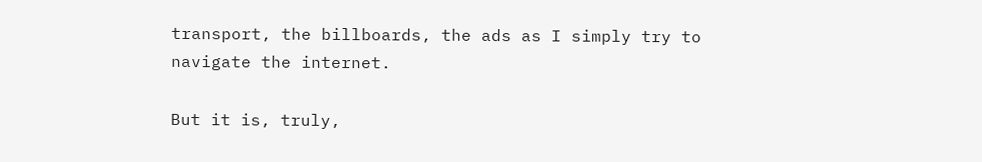transport, the billboards, the ads as I simply try to navigate the internet.

But it is, truly,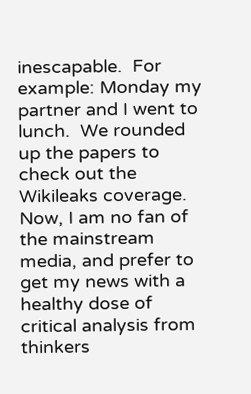inescapable.  For example: Monday my partner and I went to lunch.  We rounded up the papers to check out the Wikileaks coverage.  Now, I am no fan of the mainstream media, and prefer to get my news with a healthy dose of critical analysis from thinkers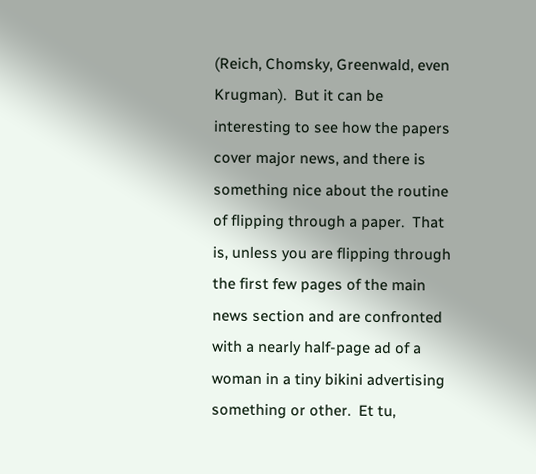(Reich, Chomsky, Greenwald, even Krugman).  But it can be interesting to see how the papers cover major news, and there is something nice about the routine of flipping through a paper.  That is, unless you are flipping through the first few pages of the main news section and are confronted with a nearly half-page ad of a woman in a tiny bikini advertising something or other.  Et tu,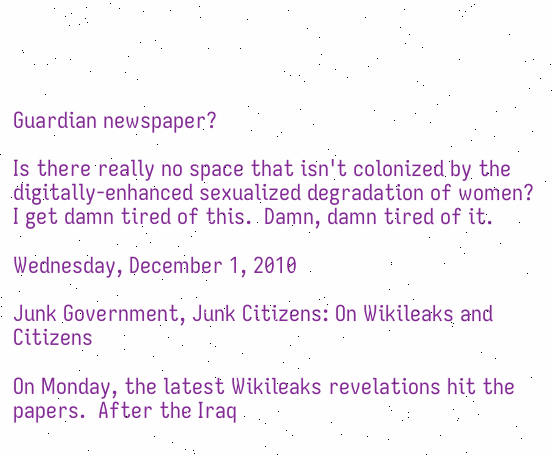Guardian newspaper?

Is there really no space that isn't colonized by the digitally-enhanced sexualized degradation of women?  I get damn tired of this.  Damn, damn tired of it.

Wednesday, December 1, 2010

Junk Government, Junk Citizens: On Wikileaks and Citizens

On Monday, the latest Wikileaks revelations hit the papers.  After the Iraq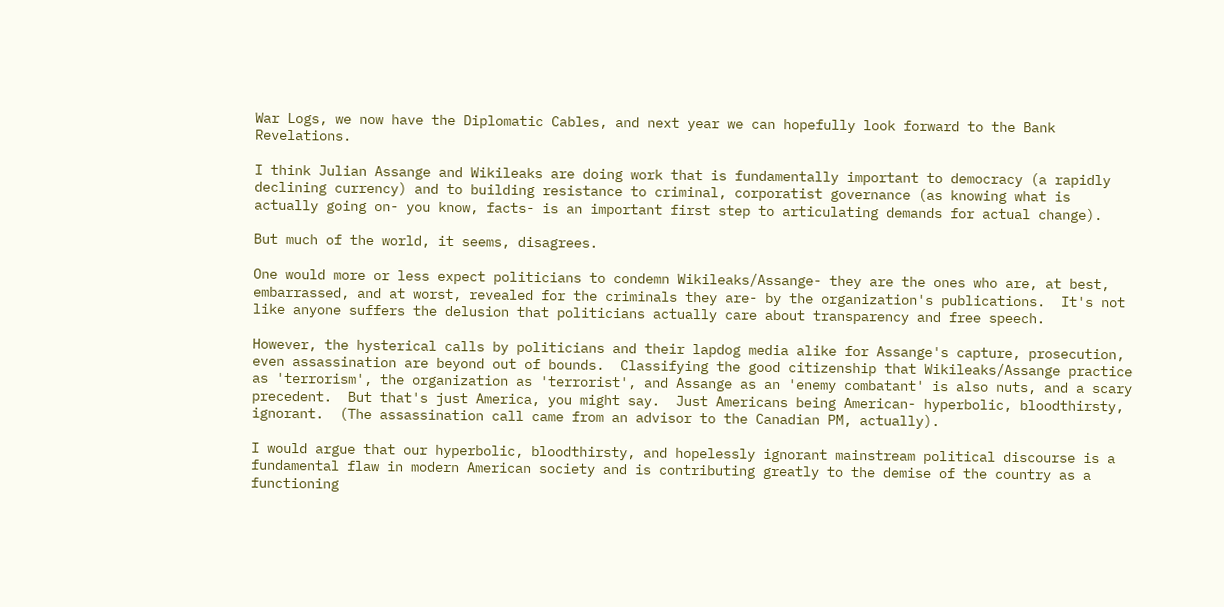War Logs, we now have the Diplomatic Cables, and next year we can hopefully look forward to the Bank Revelations.

I think Julian Assange and Wikileaks are doing work that is fundamentally important to democracy (a rapidly declining currency) and to building resistance to criminal, corporatist governance (as knowing what is actually going on- you know, facts- is an important first step to articulating demands for actual change).

But much of the world, it seems, disagrees.

One would more or less expect politicians to condemn Wikileaks/Assange- they are the ones who are, at best, embarrassed, and at worst, revealed for the criminals they are- by the organization's publications.  It's not like anyone suffers the delusion that politicians actually care about transparency and free speech.

However, the hysterical calls by politicians and their lapdog media alike for Assange's capture, prosecution, even assassination are beyond out of bounds.  Classifying the good citizenship that Wikileaks/Assange practice as 'terrorism', the organization as 'terrorist', and Assange as an 'enemy combatant' is also nuts, and a scary precedent.  But that's just America, you might say.  Just Americans being American- hyperbolic, bloodthirsty, ignorant.  (The assassination call came from an advisor to the Canadian PM, actually).

I would argue that our hyperbolic, bloodthirsty, and hopelessly ignorant mainstream political discourse is a fundamental flaw in modern American society and is contributing greatly to the demise of the country as a functioning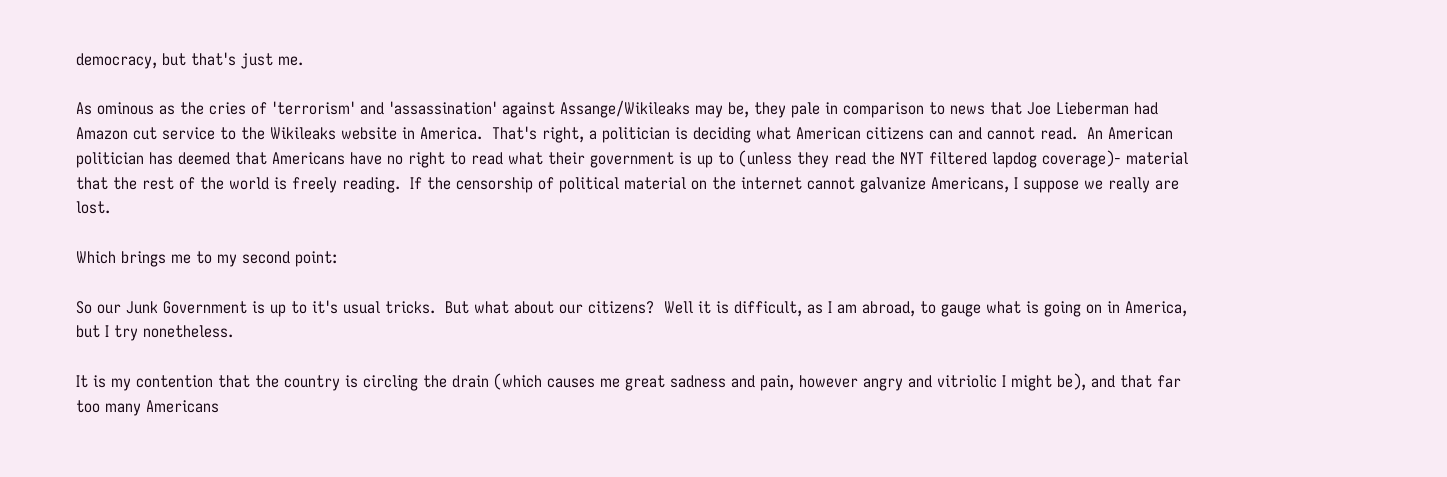democracy, but that's just me.

As ominous as the cries of 'terrorism' and 'assassination' against Assange/Wikileaks may be, they pale in comparison to news that Joe Lieberman had Amazon cut service to the Wikileaks website in America.  That's right, a politician is deciding what American citizens can and cannot read.  An American politician has deemed that Americans have no right to read what their government is up to (unless they read the NYT filtered lapdog coverage)- material that the rest of the world is freely reading.  If the censorship of political material on the internet cannot galvanize Americans, I suppose we really are lost.

Which brings me to my second point:

So our Junk Government is up to it's usual tricks.  But what about our citizens?  Well it is difficult, as I am abroad, to gauge what is going on in America, but I try nonetheless.

It is my contention that the country is circling the drain (which causes me great sadness and pain, however angry and vitriolic I might be), and that far too many Americans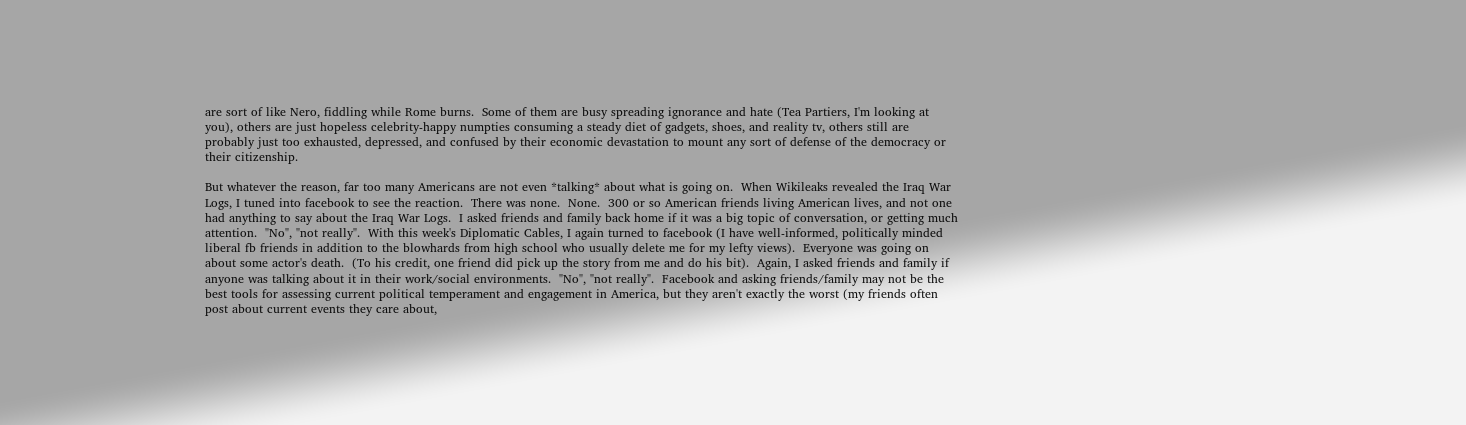are sort of like Nero, fiddling while Rome burns.  Some of them are busy spreading ignorance and hate (Tea Partiers, I'm looking at you), others are just hopeless celebrity-happy numpties consuming a steady diet of gadgets, shoes, and reality tv, others still are probably just too exhausted, depressed, and confused by their economic devastation to mount any sort of defense of the democracy or their citizenship.

But whatever the reason, far too many Americans are not even *talking* about what is going on.  When Wikileaks revealed the Iraq War Logs, I tuned into facebook to see the reaction.  There was none.  None.  300 or so American friends living American lives, and not one had anything to say about the Iraq War Logs.  I asked friends and family back home if it was a big topic of conversation, or getting much attention.  "No", "not really".  With this week's Diplomatic Cables, I again turned to facebook (I have well-informed, politically minded liberal fb friends in addition to the blowhards from high school who usually delete me for my lefty views).  Everyone was going on about some actor's death.  (To his credit, one friend did pick up the story from me and do his bit).  Again, I asked friends and family if anyone was talking about it in their work/social environments.  "No", "not really".  Facebook and asking friends/family may not be the best tools for assessing current political temperament and engagement in America, but they aren't exactly the worst (my friends often post about current events they care about,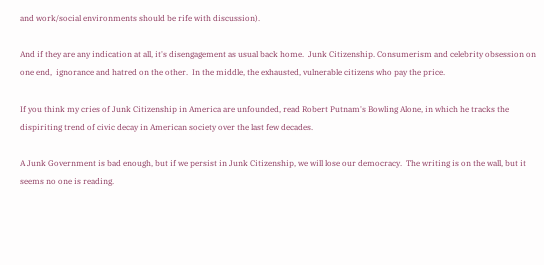and work/social environments should be rife with discussion).

And if they are any indication at all, it's disengagement as usual back home.  Junk Citizenship. Consumerism and celebrity obsession on one end,  ignorance and hatred on the other.  In the middle, the exhausted, vulnerable citizens who pay the price.

If you think my cries of Junk Citizenship in America are unfounded, read Robert Putnam's Bowling Alone, in which he tracks the dispiriting trend of civic decay in American society over the last few decades.

A Junk Government is bad enough, but if we persist in Junk Citizenship, we will lose our democracy.  The writing is on the wall, but it seems no one is reading.